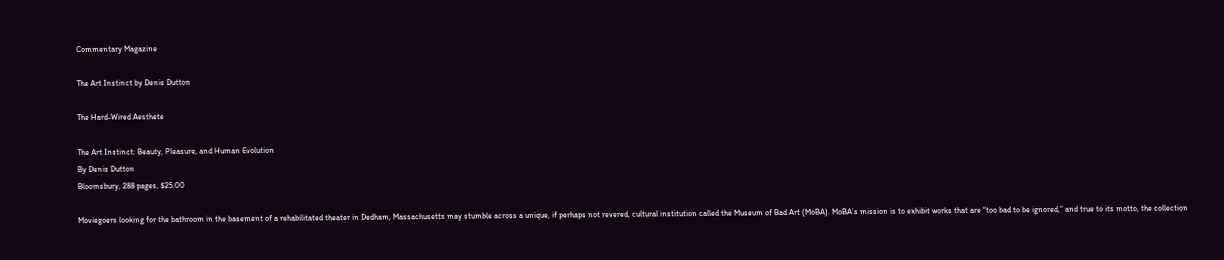Commentary Magazine

The Art Instinct by Denis Dutton

The Hard-Wired Aesthete

The Art Instinct: Beauty, Pleasure, and Human Evolution
By Denis Dutton
Bloomsbury, 288 pages, $25.00

Moviegoers looking for the bathroom in the basement of a rehabilitated theater in Dedham, Massachusetts may stumble across a unique, if perhaps not revered, cultural institution called the Museum of Bad Art (MoBA). MoBA’s mission is to exhibit works that are “too bad to be ignored,” and true to its motto, the collection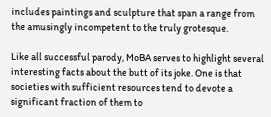includes paintings and sculpture that span a range from the amusingly incompetent to the truly grotesque.

Like all successful parody, MoBA serves to highlight several interesting facts about the butt of its joke. One is that societies with sufficient resources tend to devote a significant fraction of them to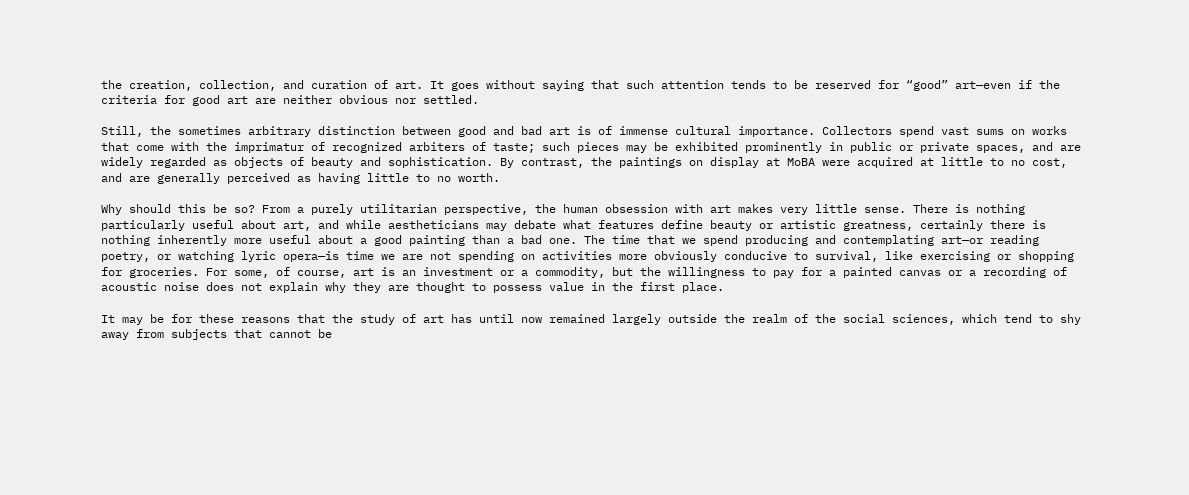the creation, collection, and curation of art. It goes without saying that such attention tends to be reserved for “good” art—even if the criteria for good art are neither obvious nor settled.

Still, the sometimes arbitrary distinction between good and bad art is of immense cultural importance. Collectors spend vast sums on works that come with the imprimatur of recognized arbiters of taste; such pieces may be exhibited prominently in public or private spaces, and are widely regarded as objects of beauty and sophistication. By contrast, the paintings on display at MoBA were acquired at little to no cost, and are generally perceived as having little to no worth.

Why should this be so? From a purely utilitarian perspective, the human obsession with art makes very little sense. There is nothing particularly useful about art, and while aestheticians may debate what features define beauty or artistic greatness, certainly there is nothing inherently more useful about a good painting than a bad one. The time that we spend producing and contemplating art—or reading poetry, or watching lyric opera—is time we are not spending on activities more obviously conducive to survival, like exercising or shopping for groceries. For some, of course, art is an investment or a commodity, but the willingness to pay for a painted canvas or a recording of acoustic noise does not explain why they are thought to possess value in the first place.

It may be for these reasons that the study of art has until now remained largely outside the realm of the social sciences, which tend to shy away from subjects that cannot be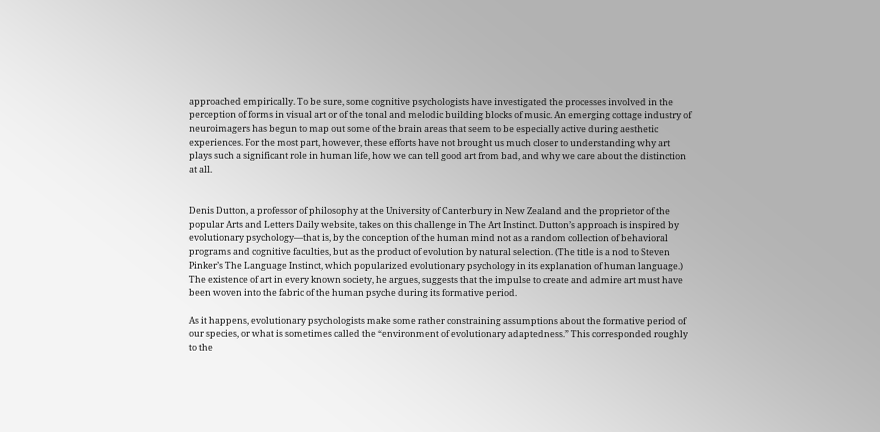approached empirically. To be sure, some cognitive psychologists have investigated the processes involved in the perception of forms in visual art or of the tonal and melodic building blocks of music. An emerging cottage industry of neuroimagers has begun to map out some of the brain areas that seem to be especially active during aesthetic experiences. For the most part, however, these efforts have not brought us much closer to understanding why art plays such a significant role in human life, how we can tell good art from bad, and why we care about the distinction at all.


Denis Dutton, a professor of philosophy at the University of Canterbury in New Zealand and the proprietor of the popular Arts and Letters Daily website, takes on this challenge in The Art Instinct. Dutton’s approach is inspired by evolutionary psychology—that is, by the conception of the human mind not as a random collection of behavioral programs and cognitive faculties, but as the product of evolution by natural selection. (The title is a nod to Steven Pinker’s The Language Instinct, which popularized evolutionary psychology in its explanation of human language.) The existence of art in every known society, he argues, suggests that the impulse to create and admire art must have been woven into the fabric of the human psyche during its formative period.

As it happens, evolutionary psychologists make some rather constraining assumptions about the formative period of our species, or what is sometimes called the “environment of evolutionary adaptedness.” This corresponded roughly to the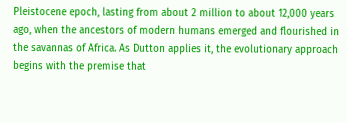Pleistocene epoch, lasting from about 2 million to about 12,000 years ago, when the ancestors of modern humans emerged and flourished in the savannas of Africa. As Dutton applies it, the evolutionary approach begins with the premise that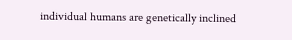individual humans are genetically inclined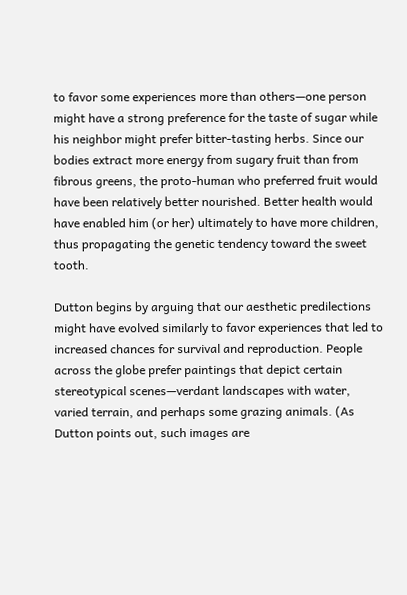to favor some experiences more than others—one person might have a strong preference for the taste of sugar while his neighbor might prefer bitter-tasting herbs. Since our bodies extract more energy from sugary fruit than from fibrous greens, the proto-human who preferred fruit would have been relatively better nourished. Better health would have enabled him (or her) ultimately to have more children, thus propagating the genetic tendency toward the sweet tooth.

Dutton begins by arguing that our aesthetic predilections might have evolved similarly to favor experiences that led to increased chances for survival and reproduction. People across the globe prefer paintings that depict certain stereotypical scenes—verdant landscapes with water, varied terrain, and perhaps some grazing animals. (As Dutton points out, such images are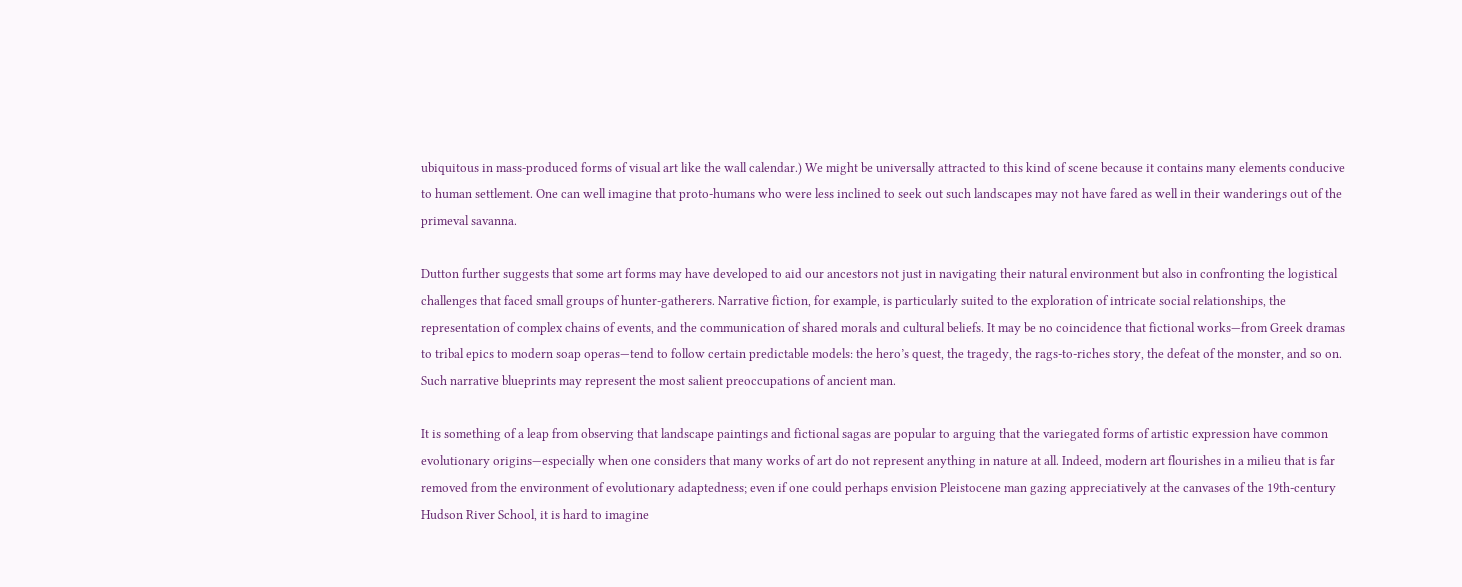ubiquitous in mass-produced forms of visual art like the wall calendar.) We might be universally attracted to this kind of scene because it contains many elements conducive to human settlement. One can well imagine that proto-humans who were less inclined to seek out such landscapes may not have fared as well in their wanderings out of the primeval savanna.

Dutton further suggests that some art forms may have developed to aid our ancestors not just in navigating their natural environment but also in confronting the logistical challenges that faced small groups of hunter-gatherers. Narrative fiction, for example, is particularly suited to the exploration of intricate social relationships, the representation of complex chains of events, and the communication of shared morals and cultural beliefs. It may be no coincidence that fictional works—from Greek dramas to tribal epics to modern soap operas—tend to follow certain predictable models: the hero’s quest, the tragedy, the rags-to-riches story, the defeat of the monster, and so on. Such narrative blueprints may represent the most salient preoccupations of ancient man.

It is something of a leap from observing that landscape paintings and fictional sagas are popular to arguing that the variegated forms of artistic expression have common evolutionary origins—especially when one considers that many works of art do not represent anything in nature at all. Indeed, modern art flourishes in a milieu that is far removed from the environment of evolutionary adaptedness; even if one could perhaps envision Pleistocene man gazing appreciatively at the canvases of the 19th-century Hudson River School, it is hard to imagine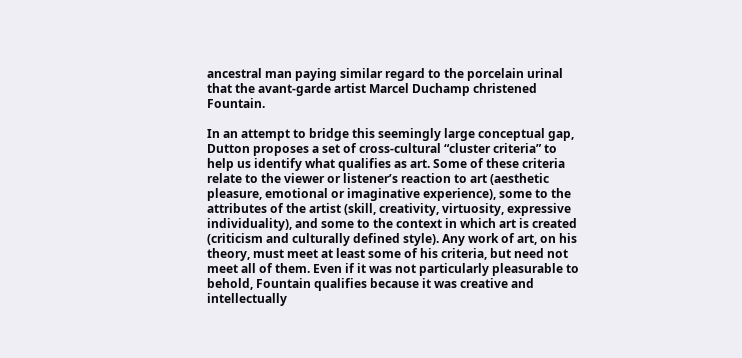ancestral man paying similar regard to the porcelain urinal that the avant-garde artist Marcel Duchamp christened Fountain.

In an attempt to bridge this seemingly large conceptual gap, Dutton proposes a set of cross-cultural “cluster criteria” to help us identify what qualifies as art. Some of these criteria relate to the viewer or listener’s reaction to art (aesthetic pleasure, emotional or imaginative experience), some to the attributes of the artist (skill, creativity, virtuosity, expressive individuality), and some to the context in which art is created (criticism and culturally defined style). Any work of art, on his theory, must meet at least some of his criteria, but need not meet all of them. Even if it was not particularly pleasurable to behold, Fountain qualifies because it was creative and intellectually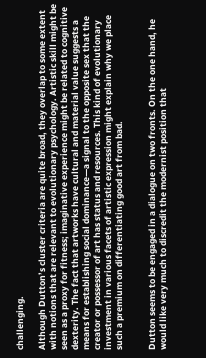challenging.

Although Dutton’s cluster criteria are quite broad, they overlap to some extent with notions that are relevant to evolutionary psychology. Artistic skill might be seen as a proxy for fitness; imaginative experience might be related to cognitive dexterity. The fact that artworks have cultural and material value suggests a means for establishing social dominance—a signal to the opposite sex that the creator or possessor of art has status and resources. This kind of evolutionary investment in various facets of artistic expression might explain why we place such a premium on differentiating good art from bad.


Dutton seems to be engaged in a dialogue on two fronts. On the one hand, he would like very much to discredit the modernist position that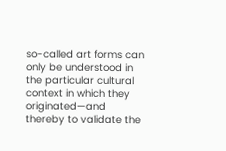so-called art forms can only be understood in the particular cultural context in which they originated—and thereby to validate the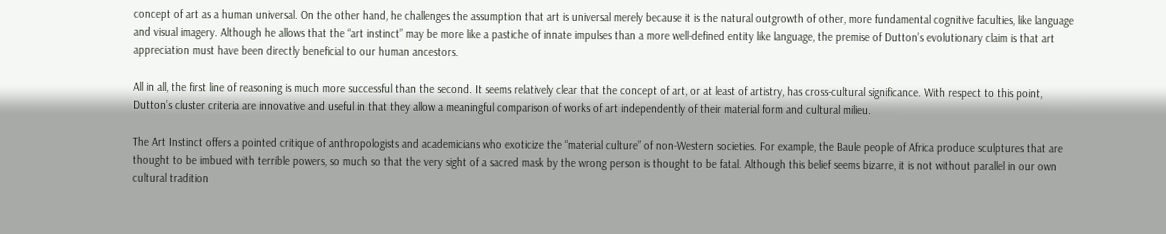concept of art as a human universal. On the other hand, he challenges the assumption that art is universal merely because it is the natural outgrowth of other, more fundamental cognitive faculties, like language and visual imagery. Although he allows that the “art instinct” may be more like a pastiche of innate impulses than a more well-defined entity like language, the premise of Dutton’s evolutionary claim is that art appreciation must have been directly beneficial to our human ancestors.

All in all, the first line of reasoning is much more successful than the second. It seems relatively clear that the concept of art, or at least of artistry, has cross-cultural significance. With respect to this point, Dutton’s cluster criteria are innovative and useful in that they allow a meaningful comparison of works of art independently of their material form and cultural milieu.

The Art Instinct offers a pointed critique of anthropologists and academicians who exoticize the “material culture” of non-Western societies. For example, the Baule people of Africa produce sculptures that are thought to be imbued with terrible powers, so much so that the very sight of a sacred mask by the wrong person is thought to be fatal. Although this belief seems bizarre, it is not without parallel in our own cultural tradition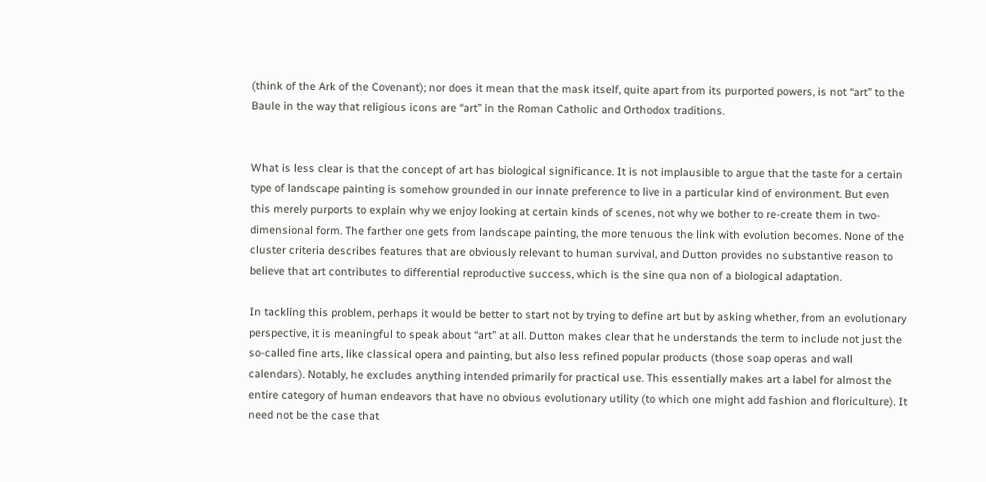(think of the Ark of the Covenant); nor does it mean that the mask itself, quite apart from its purported powers, is not “art” to the Baule in the way that religious icons are “art” in the Roman Catholic and Orthodox traditions.


What is less clear is that the concept of art has biological significance. It is not implausible to argue that the taste for a certain type of landscape painting is somehow grounded in our innate preference to live in a particular kind of environment. But even this merely purports to explain why we enjoy looking at certain kinds of scenes, not why we bother to re-create them in two-dimensional form. The farther one gets from landscape painting, the more tenuous the link with evolution becomes. None of the cluster criteria describes features that are obviously relevant to human survival, and Dutton provides no substantive reason to believe that art contributes to differential reproductive success, which is the sine qua non of a biological adaptation.

In tackling this problem, perhaps it would be better to start not by trying to define art but by asking whether, from an evolutionary perspective, it is meaningful to speak about “art” at all. Dutton makes clear that he understands the term to include not just the so-called fine arts, like classical opera and painting, but also less refined popular products (those soap operas and wall calendars). Notably, he excludes anything intended primarily for practical use. This essentially makes art a label for almost the entire category of human endeavors that have no obvious evolutionary utility (to which one might add fashion and floriculture). It need not be the case that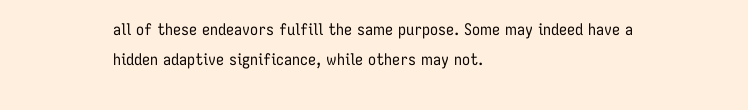all of these endeavors fulfill the same purpose. Some may indeed have a hidden adaptive significance, while others may not.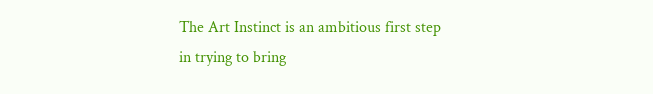The Art Instinct is an ambitious first step in trying to bring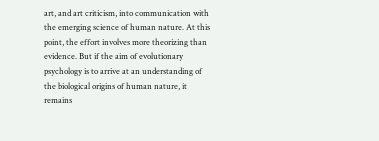art, and art criticism, into communication with the emerging science of human nature. At this point, the effort involves more theorizing than evidence. But if the aim of evolutionary psychology is to arrive at an understanding of the biological origins of human nature, it remains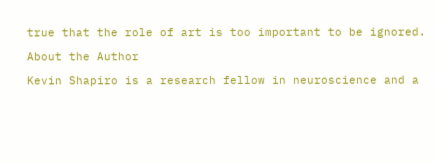true that the role of art is too important to be ignored.

About the Author

Kevin Shapiro is a research fellow in neuroscience and a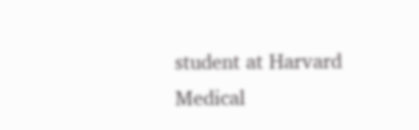student at Harvard Medical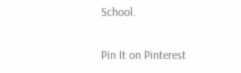School.

Pin It on Pinterest